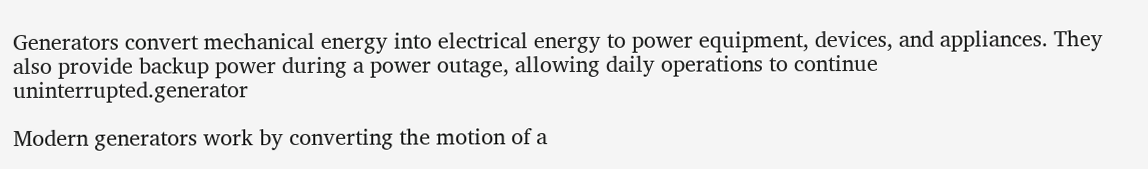Generators convert mechanical energy into electrical energy to power equipment, devices, and appliances. They also provide backup power during a power outage, allowing daily operations to continue uninterrupted.generator

Modern generators work by converting the motion of a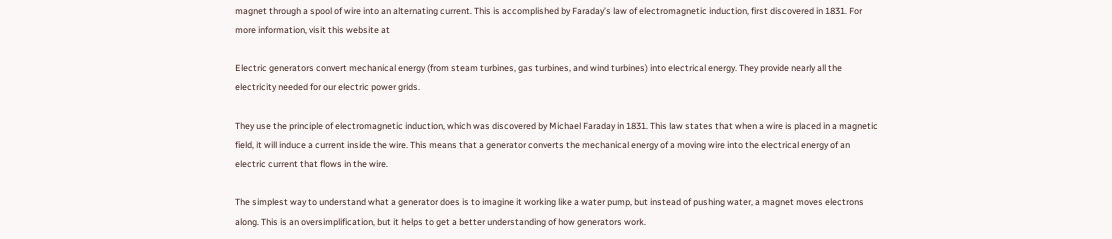magnet through a spool of wire into an alternating current. This is accomplished by Faraday’s law of electromagnetic induction, first discovered in 1831. For more information, visit this website at

Electric generators convert mechanical energy (from steam turbines, gas turbines, and wind turbines) into electrical energy. They provide nearly all the electricity needed for our electric power grids.

They use the principle of electromagnetic induction, which was discovered by Michael Faraday in 1831. This law states that when a wire is placed in a magnetic field, it will induce a current inside the wire. This means that a generator converts the mechanical energy of a moving wire into the electrical energy of an electric current that flows in the wire.

The simplest way to understand what a generator does is to imagine it working like a water pump, but instead of pushing water, a magnet moves electrons along. This is an oversimplification, but it helps to get a better understanding of how generators work.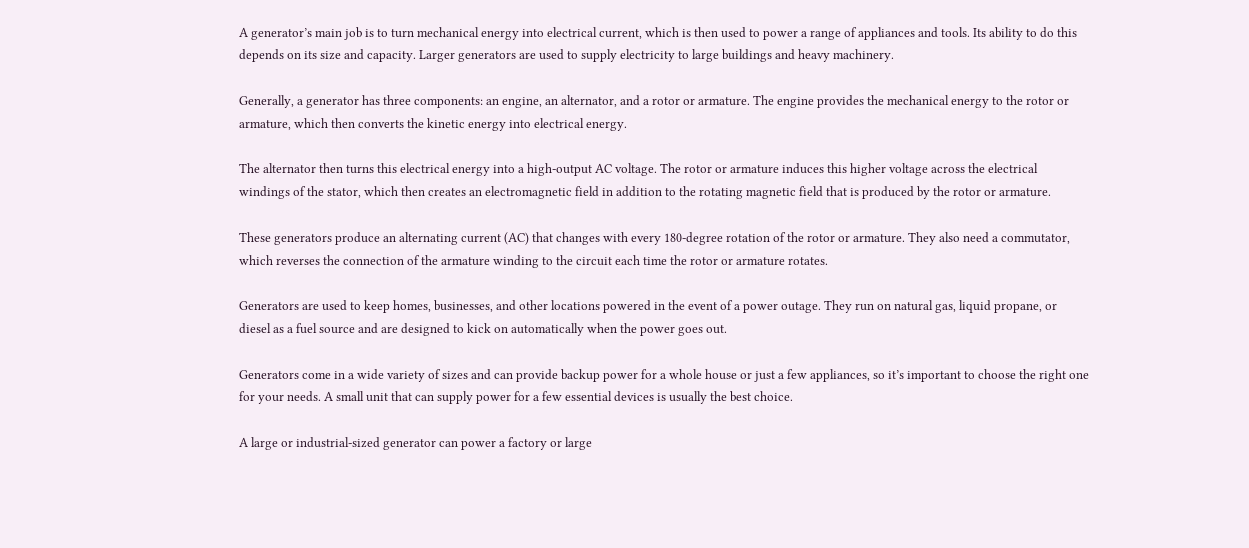A generator’s main job is to turn mechanical energy into electrical current, which is then used to power a range of appliances and tools. Its ability to do this depends on its size and capacity. Larger generators are used to supply electricity to large buildings and heavy machinery.

Generally, a generator has three components: an engine, an alternator, and a rotor or armature. The engine provides the mechanical energy to the rotor or armature, which then converts the kinetic energy into electrical energy.

The alternator then turns this electrical energy into a high-output AC voltage. The rotor or armature induces this higher voltage across the electrical windings of the stator, which then creates an electromagnetic field in addition to the rotating magnetic field that is produced by the rotor or armature.

These generators produce an alternating current (AC) that changes with every 180-degree rotation of the rotor or armature. They also need a commutator, which reverses the connection of the armature winding to the circuit each time the rotor or armature rotates.

Generators are used to keep homes, businesses, and other locations powered in the event of a power outage. They run on natural gas, liquid propane, or diesel as a fuel source and are designed to kick on automatically when the power goes out.

Generators come in a wide variety of sizes and can provide backup power for a whole house or just a few appliances, so it’s important to choose the right one for your needs. A small unit that can supply power for a few essential devices is usually the best choice.

A large or industrial-sized generator can power a factory or large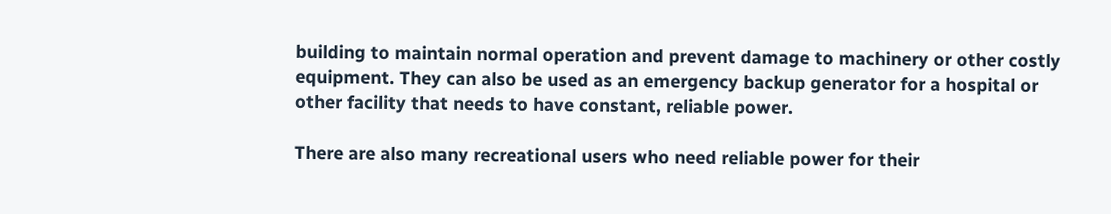building to maintain normal operation and prevent damage to machinery or other costly equipment. They can also be used as an emergency backup generator for a hospital or other facility that needs to have constant, reliable power.

There are also many recreational users who need reliable power for their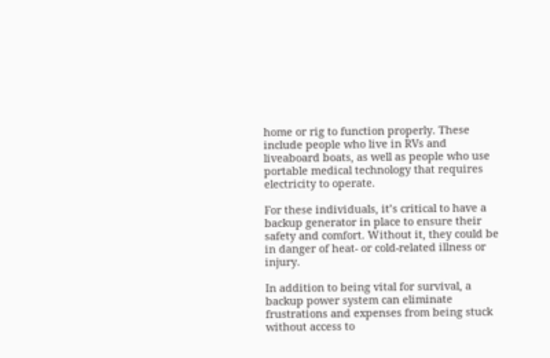home or rig to function properly. These include people who live in RVs and liveaboard boats, as well as people who use portable medical technology that requires electricity to operate.

For these individuals, it’s critical to have a backup generator in place to ensure their safety and comfort. Without it, they could be in danger of heat- or cold-related illness or injury.

In addition to being vital for survival, a backup power system can eliminate frustrations and expenses from being stuck without access to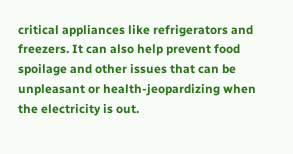critical appliances like refrigerators and freezers. It can also help prevent food spoilage and other issues that can be unpleasant or health-jeopardizing when the electricity is out.